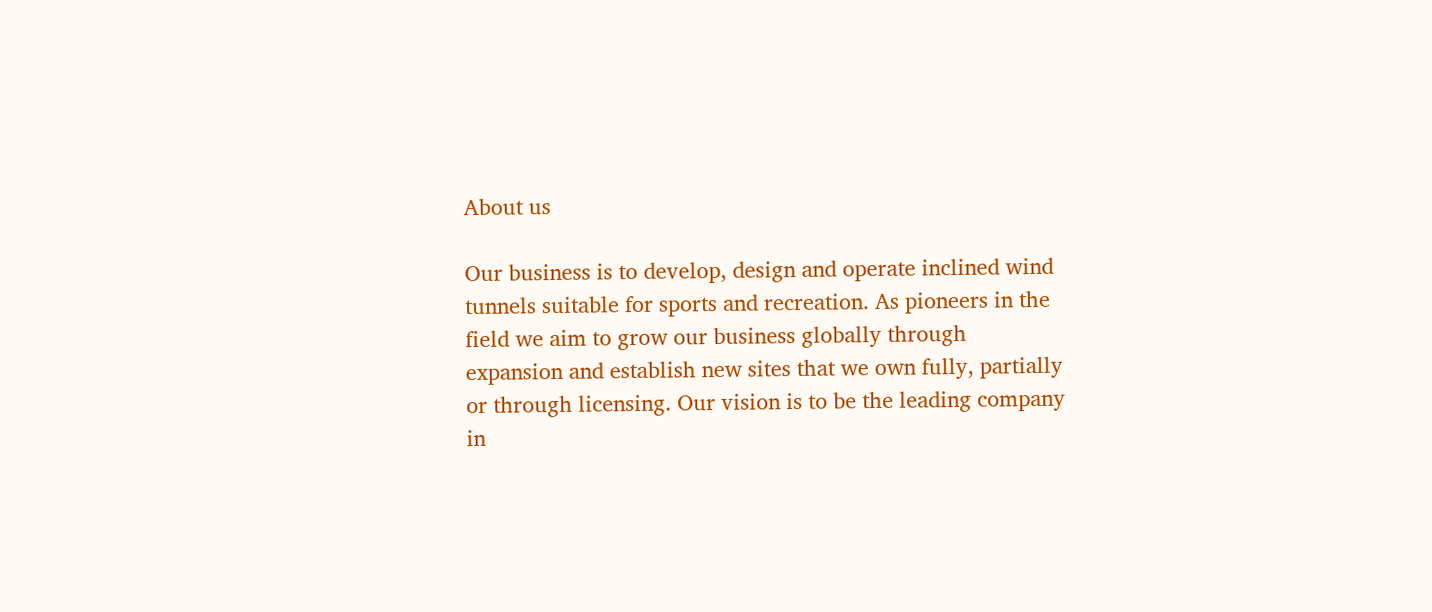About us

Our business is to develop, design and operate inclined wind tunnels suitable for sports and recreation. As pioneers in the field we aim to grow our business globally through expansion and establish new sites that we own fully, partially or through licensing. Our vision is to be the leading company in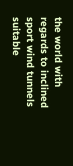the world with regards to inclined sport wind tunnels suitable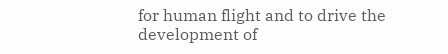for human flight and to drive the development of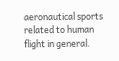aeronautical sports related to human flight in general.